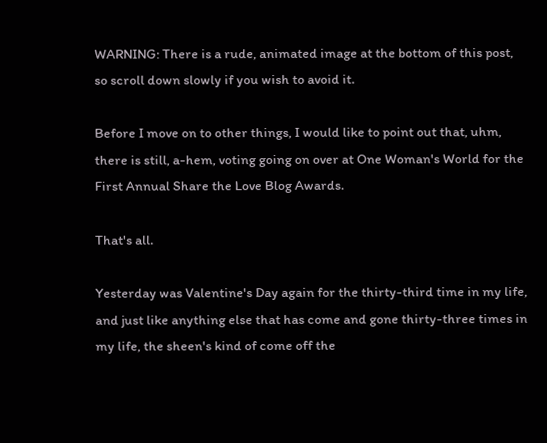WARNING: There is a rude, animated image at the bottom of this post, so scroll down slowly if you wish to avoid it.

Before I move on to other things, I would like to point out that, uhm, there is still, a-hem, voting going on over at One Woman's World for the First Annual Share the Love Blog Awards.

That's all.

Yesterday was Valentine's Day again for the thirty-third time in my life, and just like anything else that has come and gone thirty-three times in my life, the sheen's kind of come off the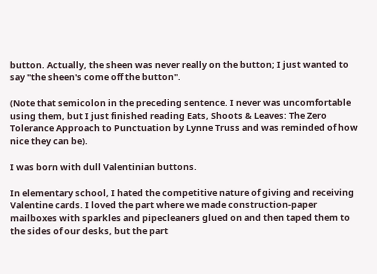button. Actually, the sheen was never really on the button; I just wanted to say "the sheen's come off the button".

(Note that semicolon in the preceding sentence. I never was uncomfortable using them, but I just finished reading Eats, Shoots & Leaves: The Zero Tolerance Approach to Punctuation by Lynne Truss and was reminded of how nice they can be).

I was born with dull Valentinian buttons.

In elementary school, I hated the competitive nature of giving and receiving Valentine cards. I loved the part where we made construction-paper mailboxes with sparkles and pipecleaners glued on and then taped them to the sides of our desks, but the part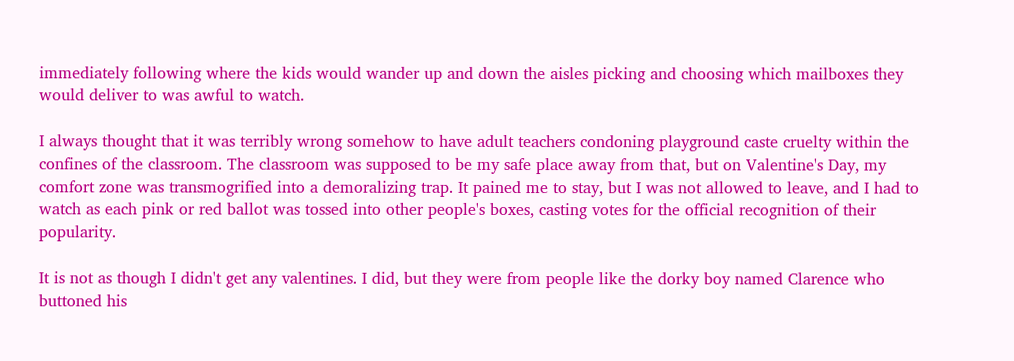immediately following where the kids would wander up and down the aisles picking and choosing which mailboxes they would deliver to was awful to watch.

I always thought that it was terribly wrong somehow to have adult teachers condoning playground caste cruelty within the confines of the classroom. The classroom was supposed to be my safe place away from that, but on Valentine's Day, my comfort zone was transmogrified into a demoralizing trap. It pained me to stay, but I was not allowed to leave, and I had to watch as each pink or red ballot was tossed into other people's boxes, casting votes for the official recognition of their popularity.

It is not as though I didn't get any valentines. I did, but they were from people like the dorky boy named Clarence who buttoned his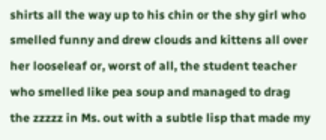shirts all the way up to his chin or the shy girl who smelled funny and drew clouds and kittens all over her looseleaf or, worst of all, the student teacher who smelled like pea soup and managed to drag the zzzzz in Ms. out with a subtle lisp that made my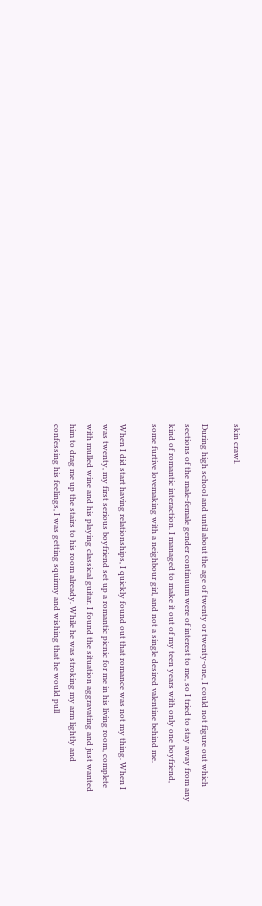skin crawl.

During high school and until about the age of twenty or twenty-one, I could not figure out which sections of the male-female gender continuum were of interest to me, so I tried to stay away from any kind of romantic interaction. I managed to make it out of my teen years with only one boyfriend, some furtive lovemaking with a neighbour girl, and not a single desired valentine behind me.

When I did start having relationships, I quickly found out that romance was not my thing. When I was twenty, my first serious boyfriend set up a romantic picnic for me in his living room, complete with mulled wine and his playing classical guitar. I found the situation aggravating and just wanted him to drag me up the stairs to his room already. While he was stroking my arm lightly and confessing his feelings, I was getting squirmy and wishing that he would pull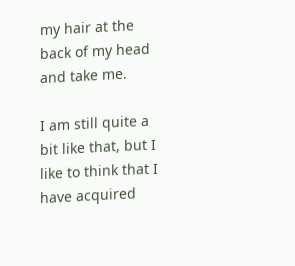my hair at the back of my head and take me.

I am still quite a bit like that, but I like to think that I have acquired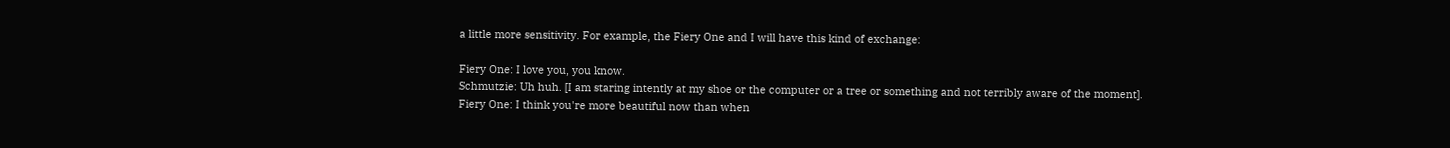a little more sensitivity. For example, the Fiery One and I will have this kind of exchange:

Fiery One: I love you, you know.
Schmutzie: Uh huh. [I am staring intently at my shoe or the computer or a tree or something and not terribly aware of the moment].
Fiery One: I think you're more beautiful now than when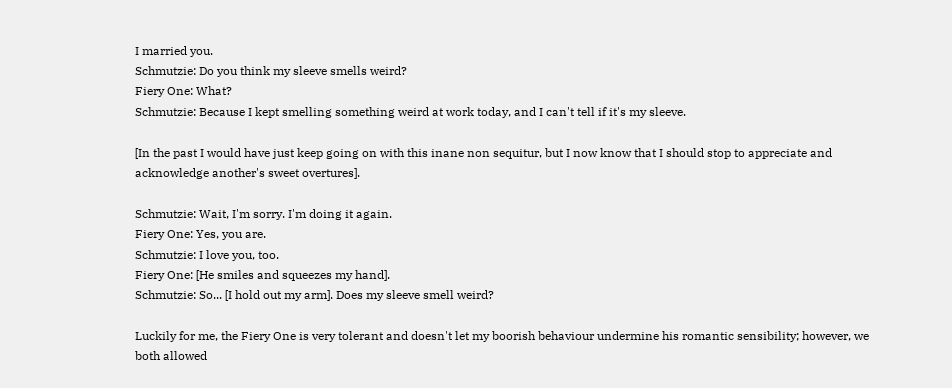I married you.
Schmutzie: Do you think my sleeve smells weird?
Fiery One: What?
Schmutzie: Because I kept smelling something weird at work today, and I can't tell if it's my sleeve.

[In the past I would have just keep going on with this inane non sequitur, but I now know that I should stop to appreciate and acknowledge another's sweet overtures].

Schmutzie: Wait, I'm sorry. I'm doing it again.
Fiery One: Yes, you are.
Schmutzie: I love you, too.
Fiery One: [He smiles and squeezes my hand].
Schmutzie: So... [I hold out my arm]. Does my sleeve smell weird?

Luckily for me, the Fiery One is very tolerant and doesn't let my boorish behaviour undermine his romantic sensibility; however, we both allowed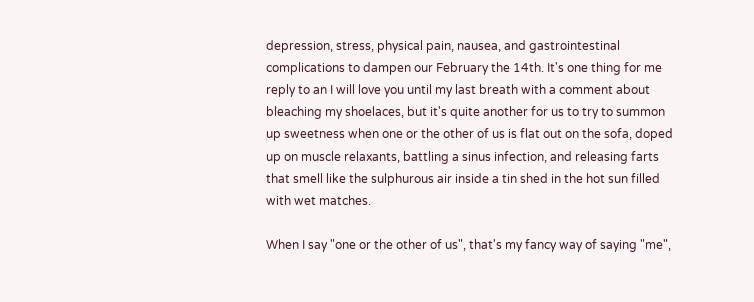depression, stress, physical pain, nausea, and gastrointestinal complications to dampen our February the 14th. It's one thing for me reply to an I will love you until my last breath with a comment about bleaching my shoelaces, but it's quite another for us to try to summon up sweetness when one or the other of us is flat out on the sofa, doped up on muscle relaxants, battling a sinus infection, and releasing farts that smell like the sulphurous air inside a tin shed in the hot sun filled with wet matches.

When I say "one or the other of us", that's my fancy way of saying "me",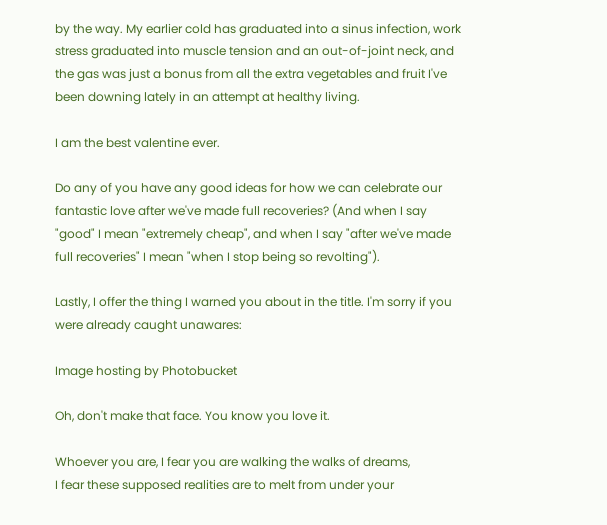by the way. My earlier cold has graduated into a sinus infection, work stress graduated into muscle tension and an out-of-joint neck, and the gas was just a bonus from all the extra vegetables and fruit I've been downing lately in an attempt at healthy living.

I am the best valentine ever.

Do any of you have any good ideas for how we can celebrate our fantastic love after we've made full recoveries? (And when I say "good" I mean "extremely cheap", and when I say "after we've made full recoveries" I mean "when I stop being so revolting").

Lastly, I offer the thing I warned you about in the title. I'm sorry if you were already caught unawares:

Image hosting by Photobucket

Oh, don't make that face. You know you love it.

Whoever you are, I fear you are walking the walks of dreams,
I fear these supposed realities are to melt from under your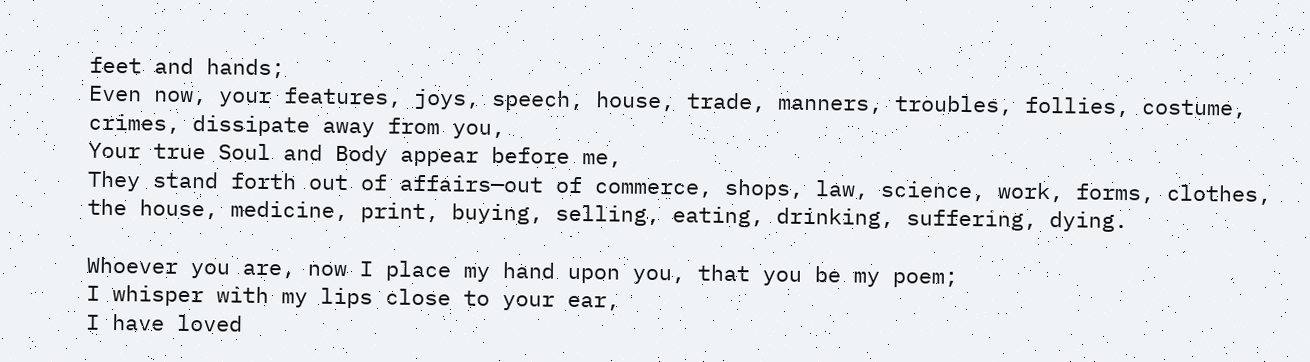feet and hands;
Even now, your features, joys, speech, house, trade, manners, troubles, follies, costume, crimes, dissipate away from you,
Your true Soul and Body appear before me,
They stand forth out of affairs—out of commerce, shops, law, science, work, forms, clothes, the house, medicine, print, buying, selling, eating, drinking, suffering, dying.

Whoever you are, now I place my hand upon you, that you be my poem;
I whisper with my lips close to your ear,
I have loved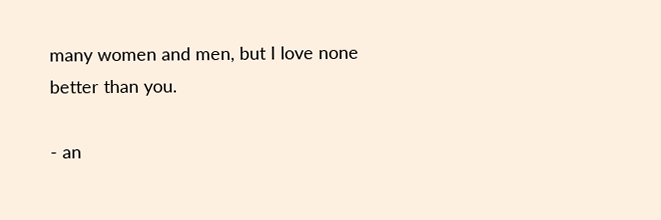many women and men, but I love none better than you.

- an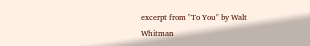excerpt from "To You" by Walt Whitman